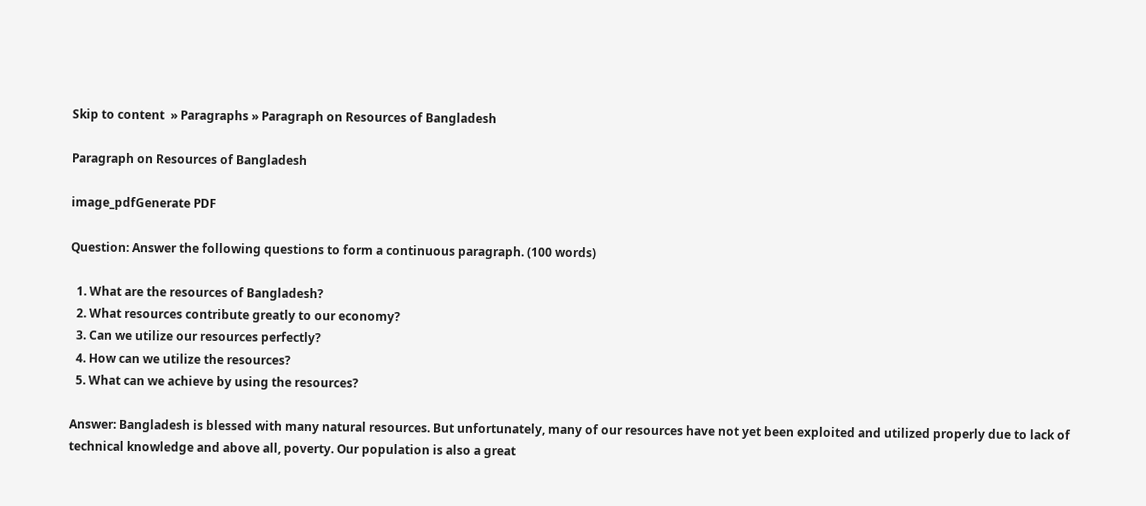Skip to content  » Paragraphs » Paragraph on Resources of Bangladesh

Paragraph on Resources of Bangladesh

image_pdfGenerate PDF

Question: Answer the following questions to form a continuous paragraph. (100 words)

  1. What are the resources of Bangladesh?
  2. What resources contribute greatly to our economy?
  3. Can we utilize our resources perfectly?
  4. How can we utilize the resources?
  5. What can we achieve by using the resources?

Answer: Bangladesh is blessed with many natural resources. But unfortunately, many of our resources have not yet been exploited and utilized properly due to lack of technical knowledge and above all, poverty. Our population is also a great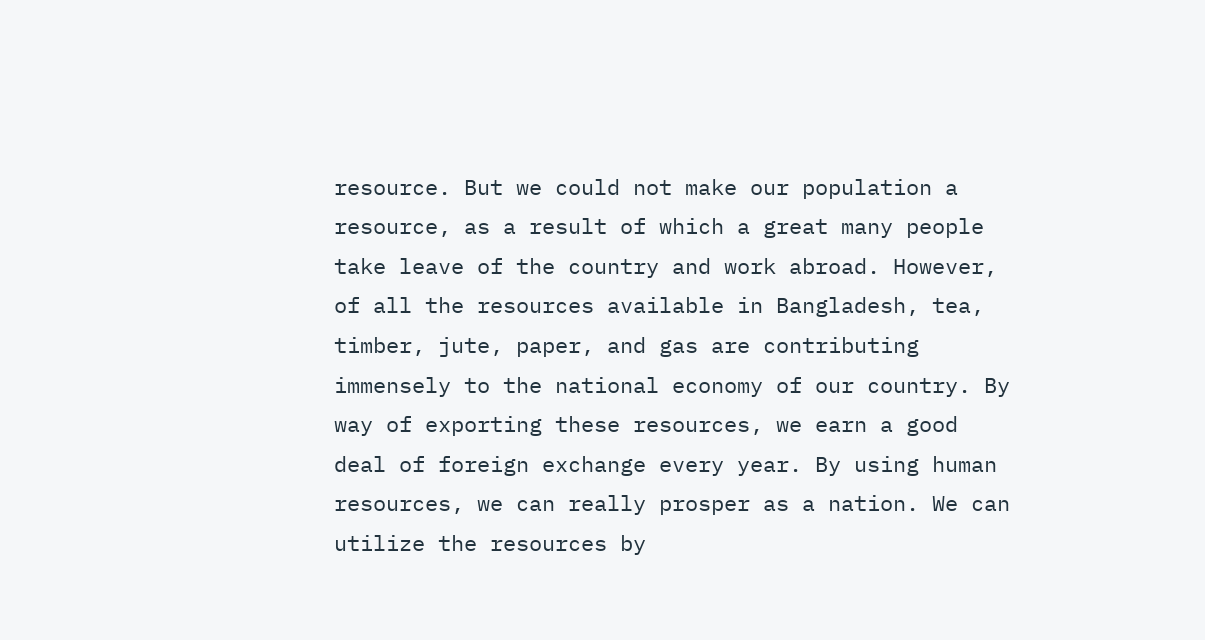resource. But we could not make our population a resource, as a result of which a great many people take leave of the country and work abroad. However, of all the resources available in Bangladesh, tea, timber, jute, paper, and gas are contributing immensely to the national economy of our country. By way of exporting these resources, we earn a good deal of foreign exchange every year. By using human resources, we can really prosper as a nation. We can utilize the resources by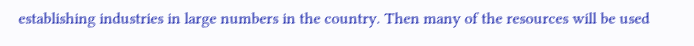establishing industries in large numbers in the country. Then many of the resources will be used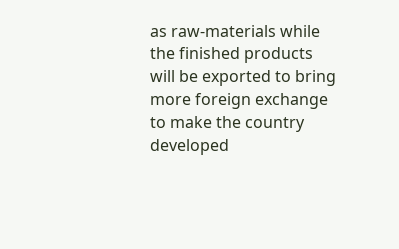as raw-materials while the finished products will be exported to bring more foreign exchange to make the country developed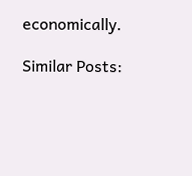economically.

Similar Posts: